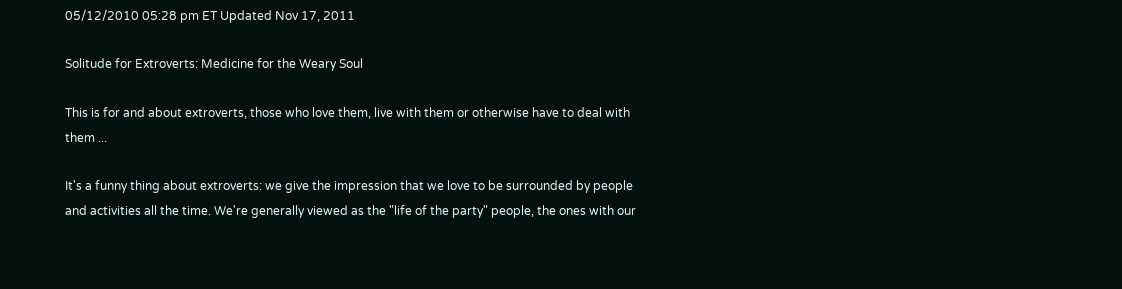05/12/2010 05:28 pm ET Updated Nov 17, 2011

Solitude for Extroverts: Medicine for the Weary Soul

This is for and about extroverts, those who love them, live with them or otherwise have to deal with them ...

It's a funny thing about extroverts: we give the impression that we love to be surrounded by people and activities all the time. We're generally viewed as the "life of the party" people, the ones with our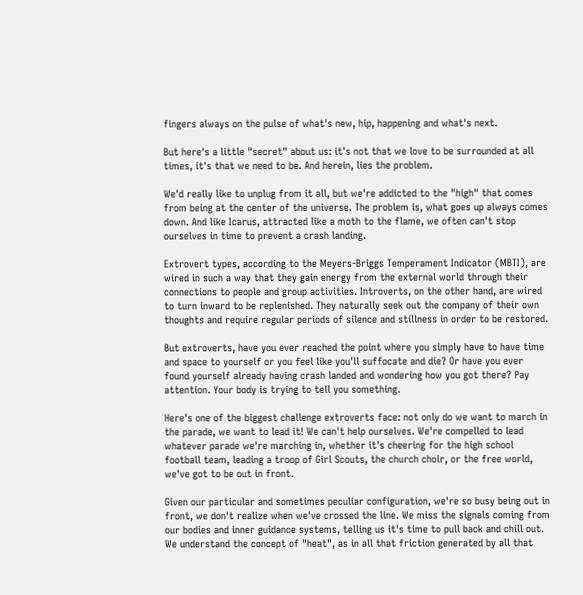fingers always on the pulse of what's new, hip, happening and what's next.

But here's a little "secret" about us: it's not that we love to be surrounded at all times, it's that we need to be. And herein, lies the problem.

We'd really like to unplug from it all, but we're addicted to the "high" that comes from being at the center of the universe. The problem is, what goes up always comes down. And like Icarus, attracted like a moth to the flame, we often can't stop ourselves in time to prevent a crash landing.

Extrovert types, according to the Meyers-Briggs Temperament Indicator (MBTI), are wired in such a way that they gain energy from the external world through their connections to people and group activities. Introverts, on the other hand, are wired to turn inward to be replenished. They naturally seek out the company of their own thoughts and require regular periods of silence and stillness in order to be restored.

But extroverts, have you ever reached the point where you simply have to have time and space to yourself or you feel like you'll suffocate and die? Or have you ever found yourself already having crash landed and wondering how you got there? Pay attention. Your body is trying to tell you something.

Here's one of the biggest challenge extroverts face: not only do we want to march in the parade, we want to lead it! We can't help ourselves. We're compelled to lead whatever parade we're marching in, whether it's cheering for the high school football team, leading a troop of Girl Scouts, the church choir, or the free world, we've got to be out in front.

Given our particular and sometimes peculiar configuration, we're so busy being out in front, we don't realize when we've crossed the line. We miss the signals coming from our bodies and inner guidance systems, telling us it's time to pull back and chill out. We understand the concept of "heat", as in all that friction generated by all that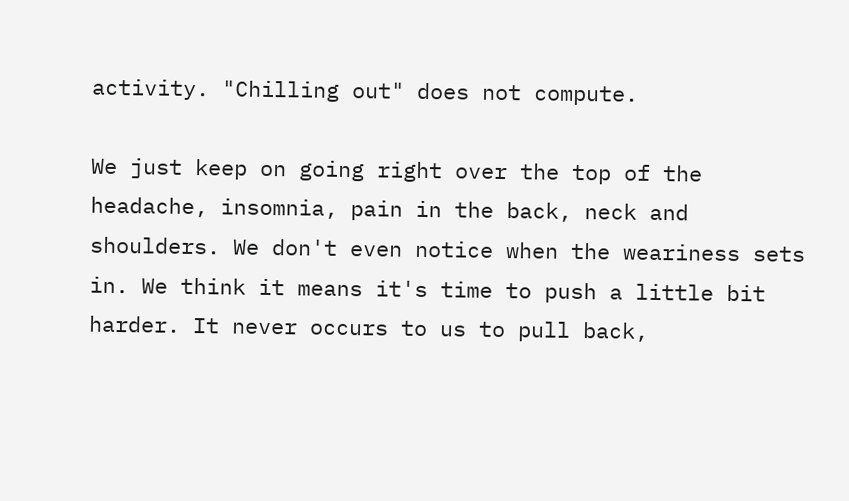activity. "Chilling out" does not compute.

We just keep on going right over the top of the headache, insomnia, pain in the back, neck and shoulders. We don't even notice when the weariness sets in. We think it means it's time to push a little bit harder. It never occurs to us to pull back,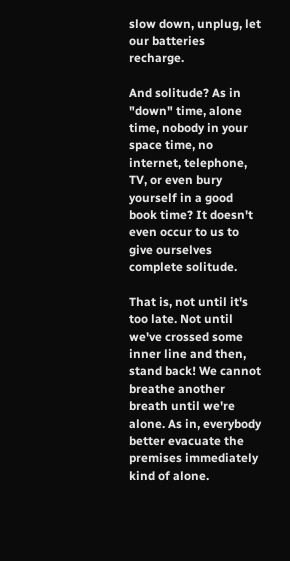slow down, unplug, let our batteries recharge.

And solitude? As in "down" time, alone time, nobody in your space time, no internet, telephone, TV, or even bury yourself in a good book time? It doesn't even occur to us to give ourselves complete solitude.

That is, not until it's too late. Not until we've crossed some inner line and then, stand back! We cannot breathe another breath until we're alone. As in, everybody better evacuate the premises immediately kind of alone.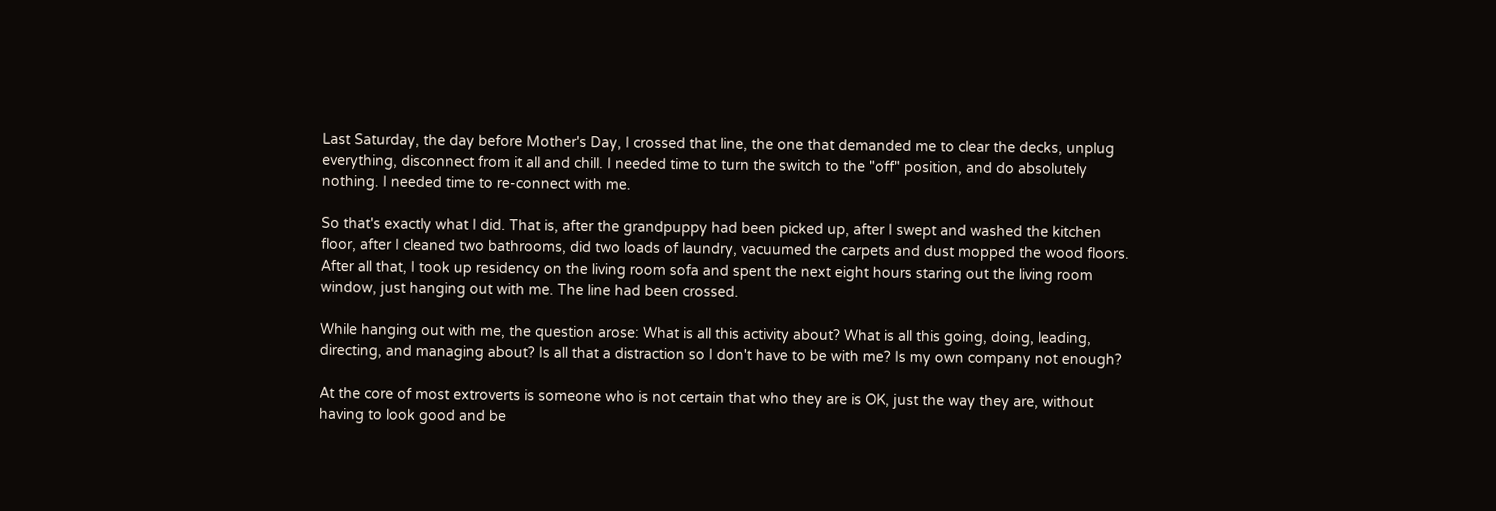Last Saturday, the day before Mother's Day, I crossed that line, the one that demanded me to clear the decks, unplug everything, disconnect from it all and chill. I needed time to turn the switch to the "off" position, and do absolutely nothing. I needed time to re-connect with me.

So that's exactly what I did. That is, after the grandpuppy had been picked up, after I swept and washed the kitchen floor, after I cleaned two bathrooms, did two loads of laundry, vacuumed the carpets and dust mopped the wood floors. After all that, I took up residency on the living room sofa and spent the next eight hours staring out the living room window, just hanging out with me. The line had been crossed.

While hanging out with me, the question arose: What is all this activity about? What is all this going, doing, leading, directing, and managing about? Is all that a distraction so I don't have to be with me? Is my own company not enough?

At the core of most extroverts is someone who is not certain that who they are is OK, just the way they are, without having to look good and be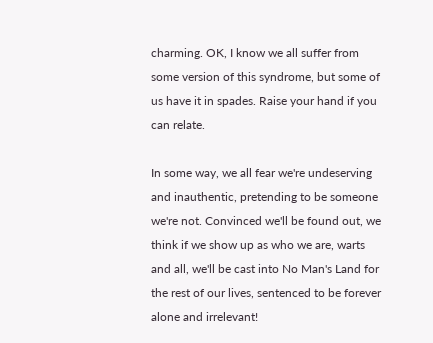charming. OK, I know we all suffer from some version of this syndrome, but some of us have it in spades. Raise your hand if you can relate.

In some way, we all fear we're undeserving and inauthentic, pretending to be someone we're not. Convinced we'll be found out, we think if we show up as who we are, warts and all, we'll be cast into No Man's Land for the rest of our lives, sentenced to be forever alone and irrelevant!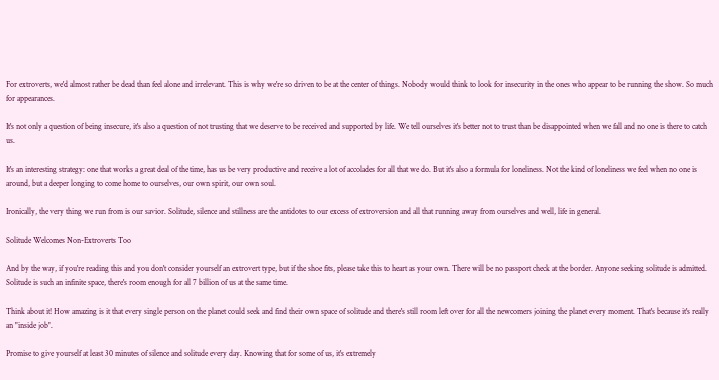For extroverts, we'd almost rather be dead than feel alone and irrelevant. This is why we're so driven to be at the center of things. Nobody would think to look for insecurity in the ones who appear to be running the show. So much for appearances.

It's not only a question of being insecure, it's also a question of not trusting that we deserve to be received and supported by life. We tell ourselves it's better not to trust than be disappointed when we fall and no one is there to catch us.

It's an interesting strategy: one that works a great deal of the time, has us be very productive and receive a lot of accolades for all that we do. But it's also a formula for loneliness. Not the kind of loneliness we feel when no one is around, but a deeper longing to come home to ourselves, our own spirit, our own soul.

Ironically, the very thing we run from is our savior. Solitude, silence and stillness are the antidotes to our excess of extroversion and all that running away from ourselves and well, life in general.

Solitude Welcomes Non-Extroverts Too

And by the way, if you're reading this and you don't consider yourself an extrovert type, but if the shoe fits, please take this to heart as your own. There will be no passport check at the border. Anyone seeking solitude is admitted. Solitude is such an infinite space, there's room enough for all 7 billion of us at the same time.

Think about it! How amazing is it that every single person on the planet could seek and find their own space of solitude and there's still room left over for all the newcomers joining the planet every moment. That's because it's really an "inside job".

Promise to give yourself at least 30 minutes of silence and solitude every day. Knowing that for some of us, it's extremely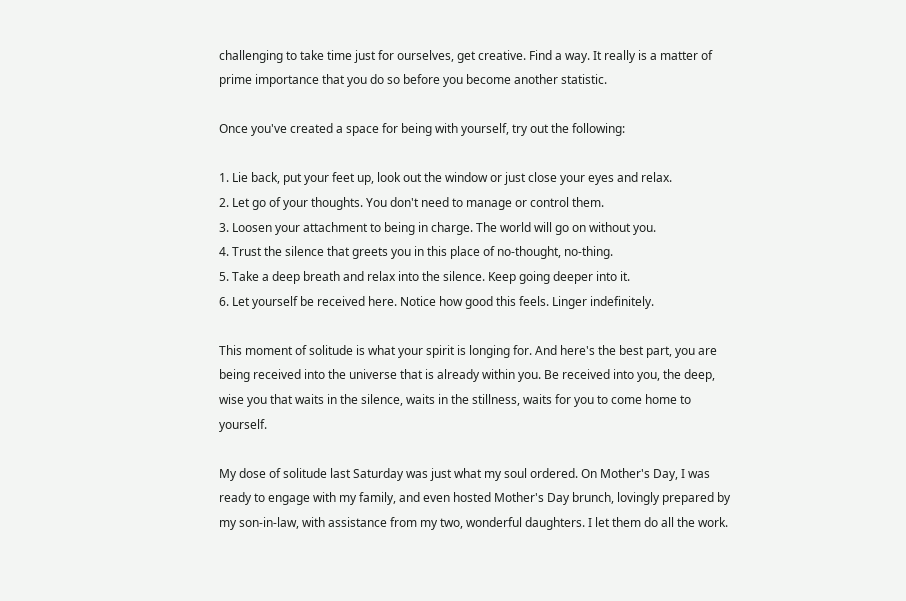challenging to take time just for ourselves, get creative. Find a way. It really is a matter of prime importance that you do so before you become another statistic.

Once you've created a space for being with yourself, try out the following:

1. Lie back, put your feet up, look out the window or just close your eyes and relax.
2. Let go of your thoughts. You don't need to manage or control them.
3. Loosen your attachment to being in charge. The world will go on without you.
4. Trust the silence that greets you in this place of no-thought, no-thing.
5. Take a deep breath and relax into the silence. Keep going deeper into it.
6. Let yourself be received here. Notice how good this feels. Linger indefinitely.

This moment of solitude is what your spirit is longing for. And here's the best part, you are being received into the universe that is already within you. Be received into you, the deep, wise you that waits in the silence, waits in the stillness, waits for you to come home to yourself.

My dose of solitude last Saturday was just what my soul ordered. On Mother's Day, I was ready to engage with my family, and even hosted Mother's Day brunch, lovingly prepared by my son-in-law, with assistance from my two, wonderful daughters. I let them do all the work.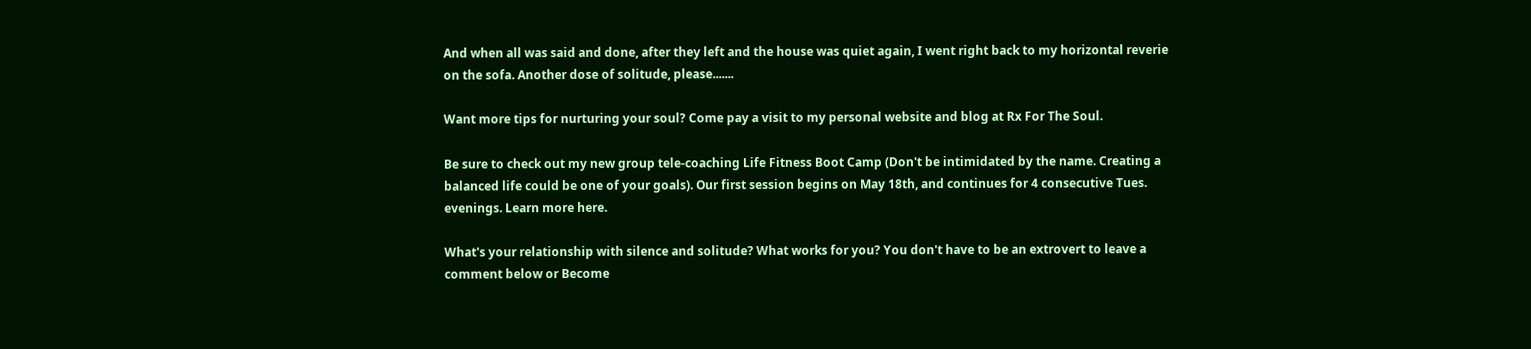And when all was said and done, after they left and the house was quiet again, I went right back to my horizontal reverie on the sofa. Another dose of solitude, please.......

Want more tips for nurturing your soul? Come pay a visit to my personal website and blog at Rx For The Soul.

Be sure to check out my new group tele-coaching Life Fitness Boot Camp (Don't be intimidated by the name. Creating a balanced life could be one of your goals). Our first session begins on May 18th, and continues for 4 consecutive Tues. evenings. Learn more here.

What's your relationship with silence and solitude? What works for you? You don't have to be an extrovert to leave a comment below or Become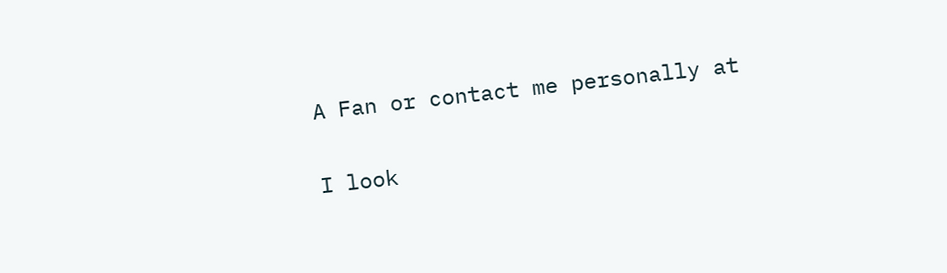A Fan or contact me personally at

I look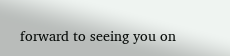forward to seeing you on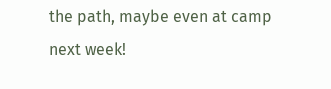the path, maybe even at camp next week!